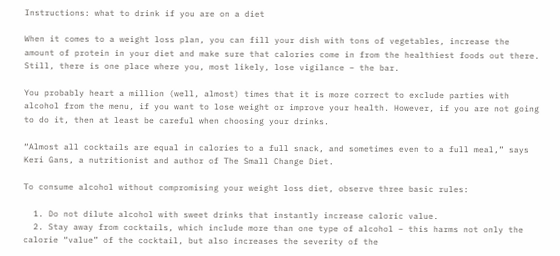Instructions: what to drink if you are on a diet

When it comes to a weight loss plan, you can fill your dish with tons of vegetables, increase the amount of protein in your diet and make sure that calories come in from the healthiest foods out there. Still, there is one place where you, most likely, lose vigilance – the bar.

You probably heart a million (well, almost) times that it is more correct to exclude parties with alcohol from the menu, if you want to lose weight or improve your health. However, if you are not going to do it, then at least be careful when choosing your drinks.

“Almost all cocktails are equal in calories to a full snack, and sometimes even to a full meal,” says Keri Gans, a nutritionist and author of The Small Change Diet.

To consume alcohol without compromising your weight loss diet, observe three basic rules:

  1. Do not dilute alcohol with sweet drinks that instantly increase caloric value.
  2. Stay away from cocktails, which include more than one type of alcohol – this harms not only the calorie “value” of the cocktail, but also increases the severity of the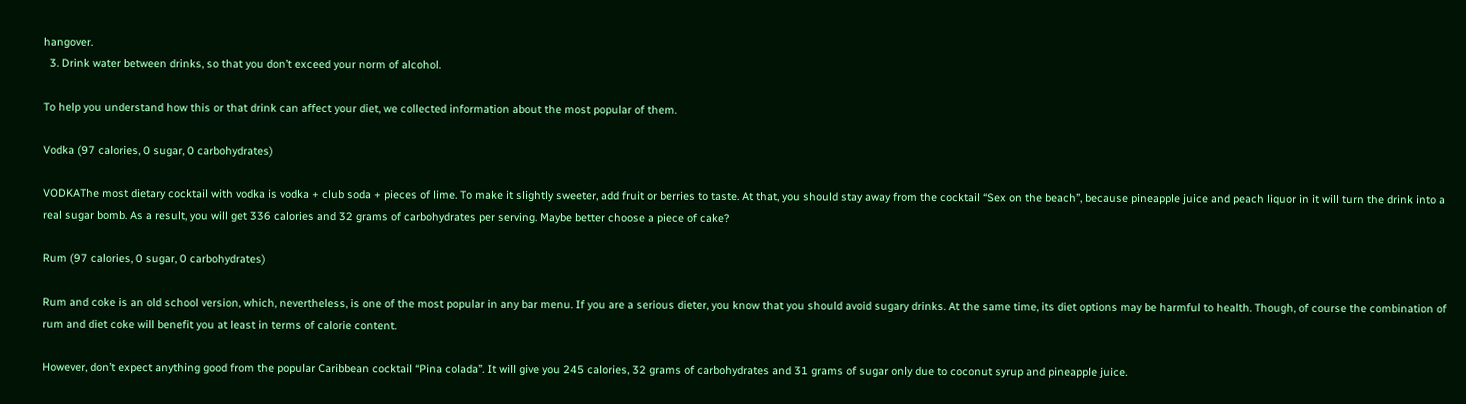hangover.
  3. Drink water between drinks, so that you don’t exceed your norm of alcohol.

To help you understand how this or that drink can affect your diet, we collected information about the most popular of them.

Vodka (97 calories, 0 sugar, 0 carbohydrates)

VODKAThe most dietary cocktail with vodka is vodka + club soda + pieces of lime. To make it slightly sweeter, add fruit or berries to taste. At that, you should stay away from the cocktail “Sex on the beach”, because pineapple juice and peach liquor in it will turn the drink into a real sugar bomb. As a result, you will get 336 calories and 32 grams of carbohydrates per serving. Maybe better choose a piece of cake?

Rum (97 calories, 0 sugar, 0 carbohydrates)

Rum and coke is an old school version, which, nevertheless, is one of the most popular in any bar menu. If you are a serious dieter, you know that you should avoid sugary drinks. At the same time, its diet options may be harmful to health. Though, of course the combination of rum and diet coke will benefit you at least in terms of calorie content.

However, don’t expect anything good from the popular Caribbean cocktail “Pina colada”. It will give you 245 calories, 32 grams of carbohydrates and 31 grams of sugar only due to coconut syrup and pineapple juice.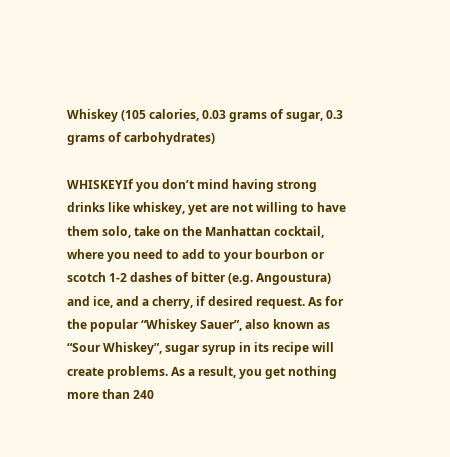Whiskey (105 calories, 0.03 grams of sugar, 0.3 grams of carbohydrates)

WHISKEYIf you don’t mind having strong drinks like whiskey, yet are not willing to have them solo, take on the Manhattan cocktail, where you need to add to your bourbon or scotch 1-2 dashes of bitter (e.g. Angoustura) and ice, and a cherry, if desired request. As for the popular “Whiskey Sauer”, also known as “Sour Whiskey”, sugar syrup in its recipe will create problems. As a result, you get nothing more than 240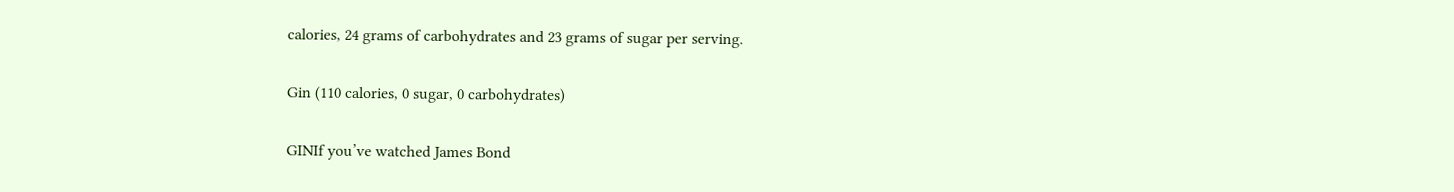calories, 24 grams of carbohydrates and 23 grams of sugar per serving.

Gin (110 calories, 0 sugar, 0 carbohydrates)

GINIf you’ve watched James Bond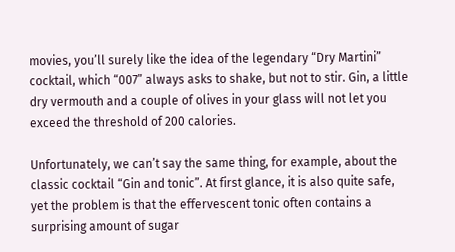movies, you’ll surely like the idea of the legendary “Dry Martini” cocktail, which “007” always asks to shake, but not to stir. Gin, a little dry vermouth and a couple of olives in your glass will not let you exceed the threshold of 200 calories.

Unfortunately, we can’t say the same thing, for example, about the classic cocktail “Gin and tonic”. At first glance, it is also quite safe, yet the problem is that the effervescent tonic often contains a surprising amount of sugar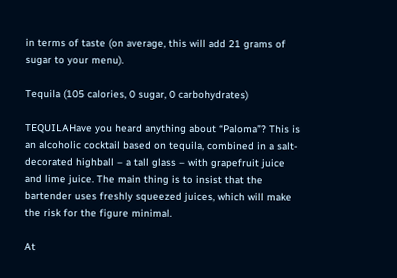in terms of taste (on average, this will add 21 grams of sugar to your menu).

Tequila (105 calories, 0 sugar, 0 carbohydrates)

TEQUILAHave you heard anything about “Paloma”? This is an alcoholic cocktail based on tequila, combined in a salt-decorated highball – a tall glass – with grapefruit juice and lime juice. The main thing is to insist that the bartender uses freshly squeezed juices, which will make the risk for the figure minimal.

At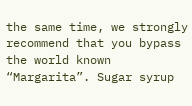the same time, we strongly recommend that you bypass the world known “Margarita”. Sugar syrup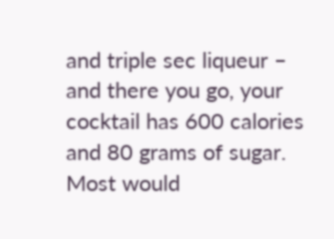and triple sec liqueur – and there you go, your cocktail has 600 calories and 80 grams of sugar. Most would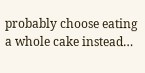probably choose eating a whole cake instead…